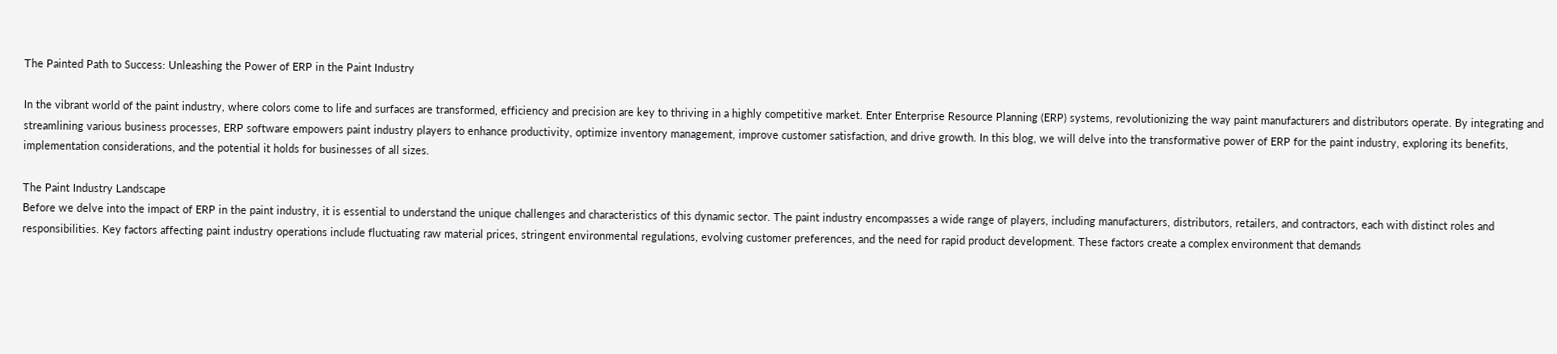The Painted Path to Success: Unleashing the Power of ERP in the Paint Industry

In the vibrant world of the paint industry, where colors come to life and surfaces are transformed, efficiency and precision are key to thriving in a highly competitive market. Enter Enterprise Resource Planning (ERP) systems, revolutionizing the way paint manufacturers and distributors operate. By integrating and streamlining various business processes, ERP software empowers paint industry players to enhance productivity, optimize inventory management, improve customer satisfaction, and drive growth. In this blog, we will delve into the transformative power of ERP for the paint industry, exploring its benefits, implementation considerations, and the potential it holds for businesses of all sizes.

The Paint Industry Landscape
Before we delve into the impact of ERP in the paint industry, it is essential to understand the unique challenges and characteristics of this dynamic sector. The paint industry encompasses a wide range of players, including manufacturers, distributors, retailers, and contractors, each with distinct roles and responsibilities. Key factors affecting paint industry operations include fluctuating raw material prices, stringent environmental regulations, evolving customer preferences, and the need for rapid product development. These factors create a complex environment that demands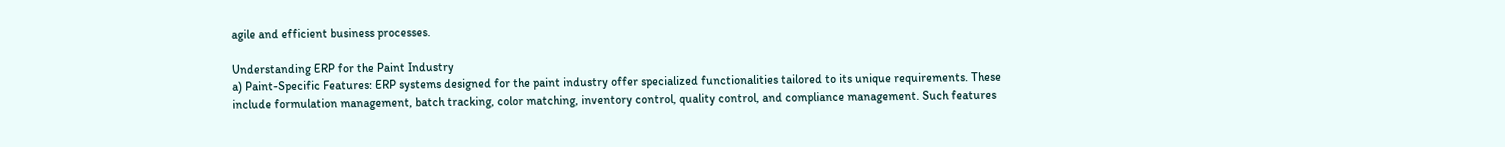agile and efficient business processes.

Understanding ERP for the Paint Industry
a) Paint-Specific Features: ERP systems designed for the paint industry offer specialized functionalities tailored to its unique requirements. These include formulation management, batch tracking, color matching, inventory control, quality control, and compliance management. Such features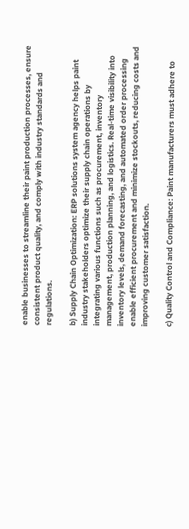enable businesses to streamline their paint production processes, ensure consistent product quality, and comply with industry standards and regulations.

b) Supply Chain Optimization: ERP solutions system agency helps paint industry stakeholders optimize their supply chain operations by integrating various functions such as procurement, inventory management, production planning, and logistics. Real-time visibility into inventory levels, demand forecasting, and automated order processing enable efficient procurement and minimize stockouts, reducing costs and improving customer satisfaction.

c) Quality Control and Compliance: Paint manufacturers must adhere to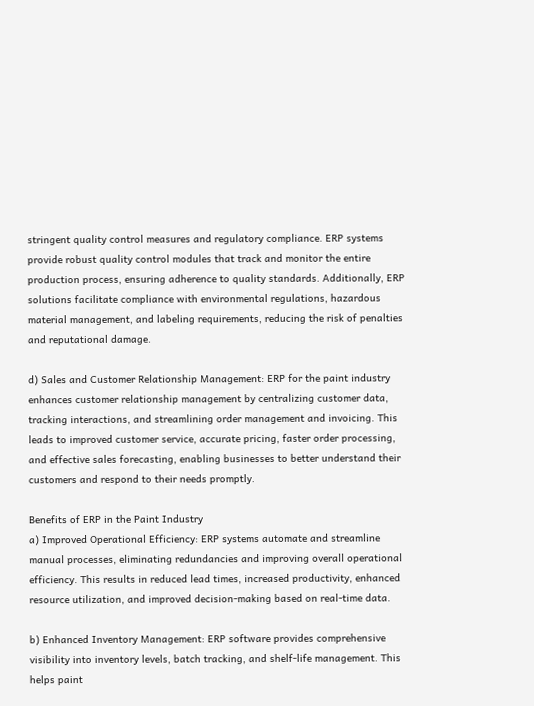stringent quality control measures and regulatory compliance. ERP systems provide robust quality control modules that track and monitor the entire production process, ensuring adherence to quality standards. Additionally, ERP solutions facilitate compliance with environmental regulations, hazardous material management, and labeling requirements, reducing the risk of penalties and reputational damage.

d) Sales and Customer Relationship Management: ERP for the paint industry enhances customer relationship management by centralizing customer data, tracking interactions, and streamlining order management and invoicing. This leads to improved customer service, accurate pricing, faster order processing, and effective sales forecasting, enabling businesses to better understand their customers and respond to their needs promptly.

Benefits of ERP in the Paint Industry
a) Improved Operational Efficiency: ERP systems automate and streamline manual processes, eliminating redundancies and improving overall operational efficiency. This results in reduced lead times, increased productivity, enhanced resource utilization, and improved decision-making based on real-time data.

b) Enhanced Inventory Management: ERP software provides comprehensive visibility into inventory levels, batch tracking, and shelf-life management. This helps paint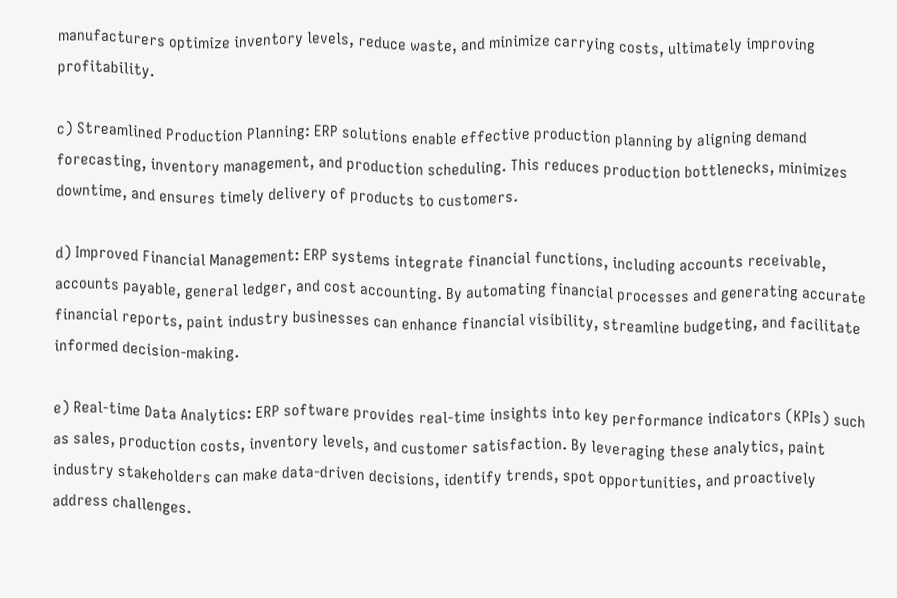manufacturers optimize inventory levels, reduce waste, and minimize carrying costs, ultimately improving profitability.

c) Streamlined Production Planning: ERP solutions enable effective production planning by aligning demand forecasting, inventory management, and production scheduling. This reduces production bottlenecks, minimizes downtime, and ensures timely delivery of products to customers.

d) Improved Financial Management: ERP systems integrate financial functions, including accounts receivable, accounts payable, general ledger, and cost accounting. By automating financial processes and generating accurate financial reports, paint industry businesses can enhance financial visibility, streamline budgeting, and facilitate informed decision-making.

e) Real-time Data Analytics: ERP software provides real-time insights into key performance indicators (KPIs) such as sales, production costs, inventory levels, and customer satisfaction. By leveraging these analytics, paint industry stakeholders can make data-driven decisions, identify trends, spot opportunities, and proactively address challenges.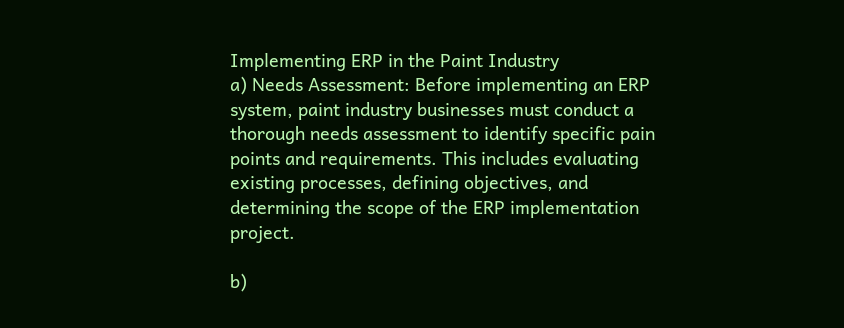Implementing ERP in the Paint Industry
a) Needs Assessment: Before implementing an ERP system, paint industry businesses must conduct a thorough needs assessment to identify specific pain points and requirements. This includes evaluating existing processes, defining objectives, and determining the scope of the ERP implementation project.

b)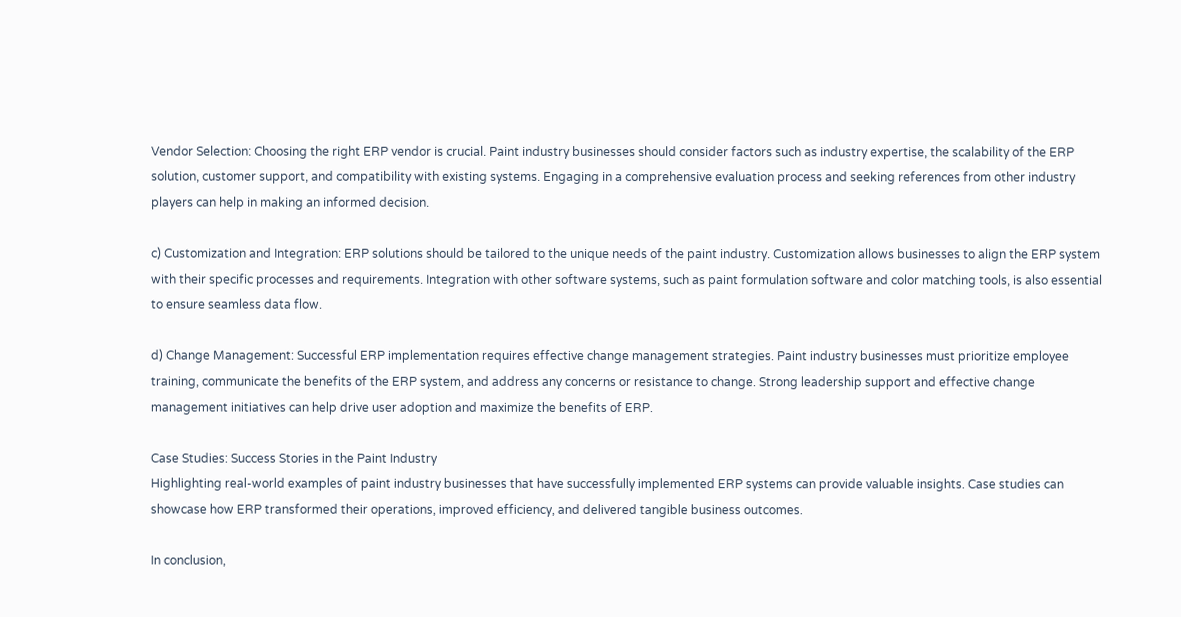Vendor Selection: Choosing the right ERP vendor is crucial. Paint industry businesses should consider factors such as industry expertise, the scalability of the ERP solution, customer support, and compatibility with existing systems. Engaging in a comprehensive evaluation process and seeking references from other industry players can help in making an informed decision.

c) Customization and Integration: ERP solutions should be tailored to the unique needs of the paint industry. Customization allows businesses to align the ERP system with their specific processes and requirements. Integration with other software systems, such as paint formulation software and color matching tools, is also essential to ensure seamless data flow.

d) Change Management: Successful ERP implementation requires effective change management strategies. Paint industry businesses must prioritize employee training, communicate the benefits of the ERP system, and address any concerns or resistance to change. Strong leadership support and effective change management initiatives can help drive user adoption and maximize the benefits of ERP.

Case Studies: Success Stories in the Paint Industry
Highlighting real-world examples of paint industry businesses that have successfully implemented ERP systems can provide valuable insights. Case studies can showcase how ERP transformed their operations, improved efficiency, and delivered tangible business outcomes.

In conclusion,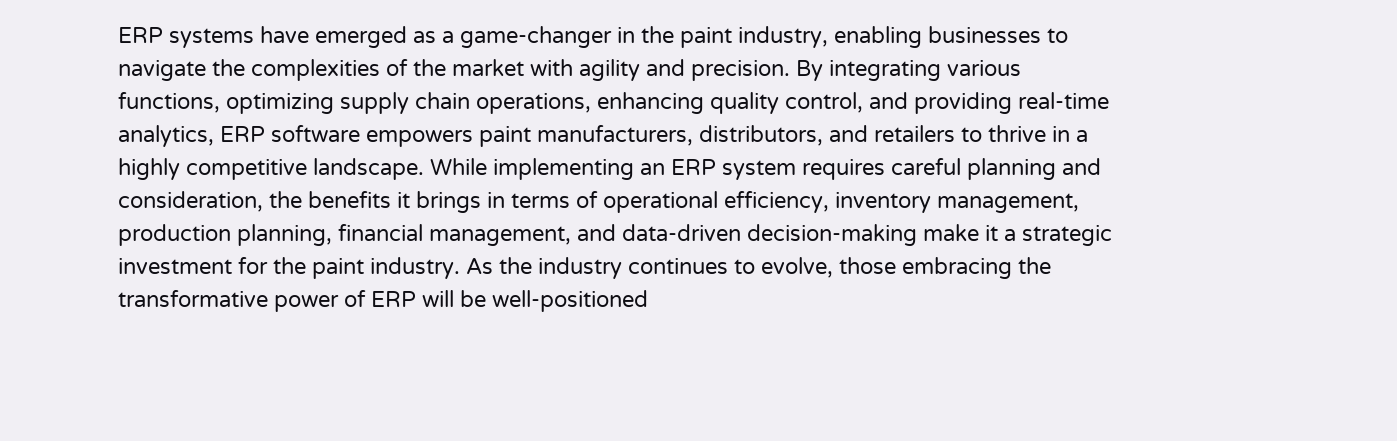ERP systems have emerged as a game-changer in the paint industry, enabling businesses to navigate the complexities of the market with agility and precision. By integrating various functions, optimizing supply chain operations, enhancing quality control, and providing real-time analytics, ERP software empowers paint manufacturers, distributors, and retailers to thrive in a highly competitive landscape. While implementing an ERP system requires careful planning and consideration, the benefits it brings in terms of operational efficiency, inventory management, production planning, financial management, and data-driven decision-making make it a strategic investment for the paint industry. As the industry continues to evolve, those embracing the transformative power of ERP will be well-positioned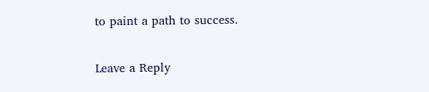to paint a path to success.

Leave a Reply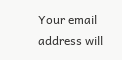Your email address will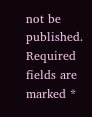not be published. Required fields are marked *